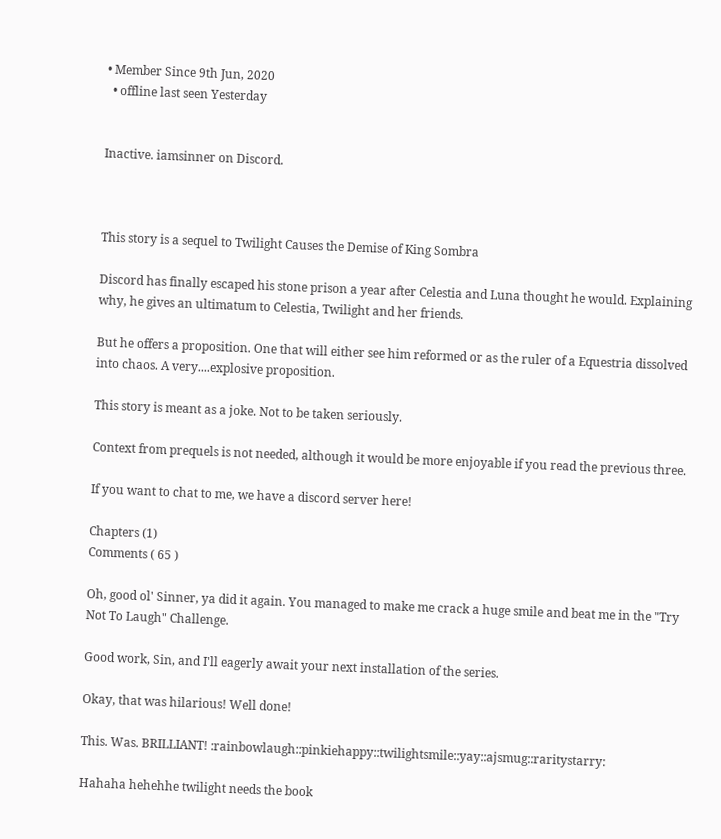• Member Since 9th Jun, 2020
  • offline last seen Yesterday


Inactive. iamsinner on Discord.



This story is a sequel to Twilight Causes the Demise of King Sombra

Discord has finally escaped his stone prison a year after Celestia and Luna thought he would. Explaining why, he gives an ultimatum to Celestia, Twilight and her friends.

But he offers a proposition. One that will either see him reformed or as the ruler of a Equestria dissolved into chaos. A very....explosive proposition.

This story is meant as a joke. Not to be taken seriously.

Context from prequels is not needed, although it would be more enjoyable if you read the previous three.

If you want to chat to me, we have a discord server here!

Chapters (1)
Comments ( 65 )

Oh, good ol' Sinner, ya did it again. You managed to make me crack a huge smile and beat me in the "Try Not To Laugh" Challenge.

Good work, Sin, and I'll eagerly await your next installation of the series.

Okay, that was hilarious! Well done!

This. Was. BRILLIANT! :rainbowlaugh::pinkiehappy::twilightsmile::yay::ajsmug::raritystarry:

Hahaha hehehhe twilight needs the book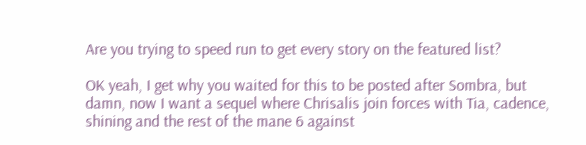Are you trying to speed run to get every story on the featured list?

OK yeah, I get why you waited for this to be posted after Sombra, but damn, now I want a sequel where Chrisalis join forces with Tia, cadence, shining and the rest of the mane 6 against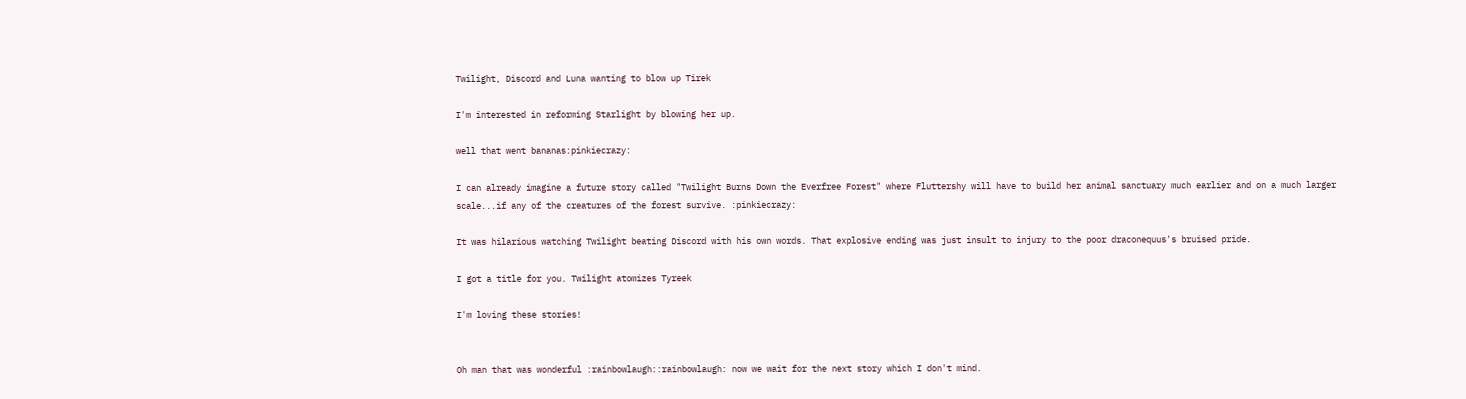Twilight, Discord and Luna wanting to blow up Tirek

I'm interested in reforming Starlight by blowing her up.

well that went bananas:pinkiecrazy:

I can already imagine a future story called "Twilight Burns Down the Everfree Forest" where Fluttershy will have to build her animal sanctuary much earlier and on a much larger scale...if any of the creatures of the forest survive. :pinkiecrazy:

It was hilarious watching Twilight beating Discord with his own words. That explosive ending was just insult to injury to the poor draconequus's bruised pride.

I got a title for you. Twilight atomizes Tyreek

I'm loving these stories!


Oh man that was wonderful :rainbowlaugh::rainbowlaugh: now we wait for the next story which I don't mind.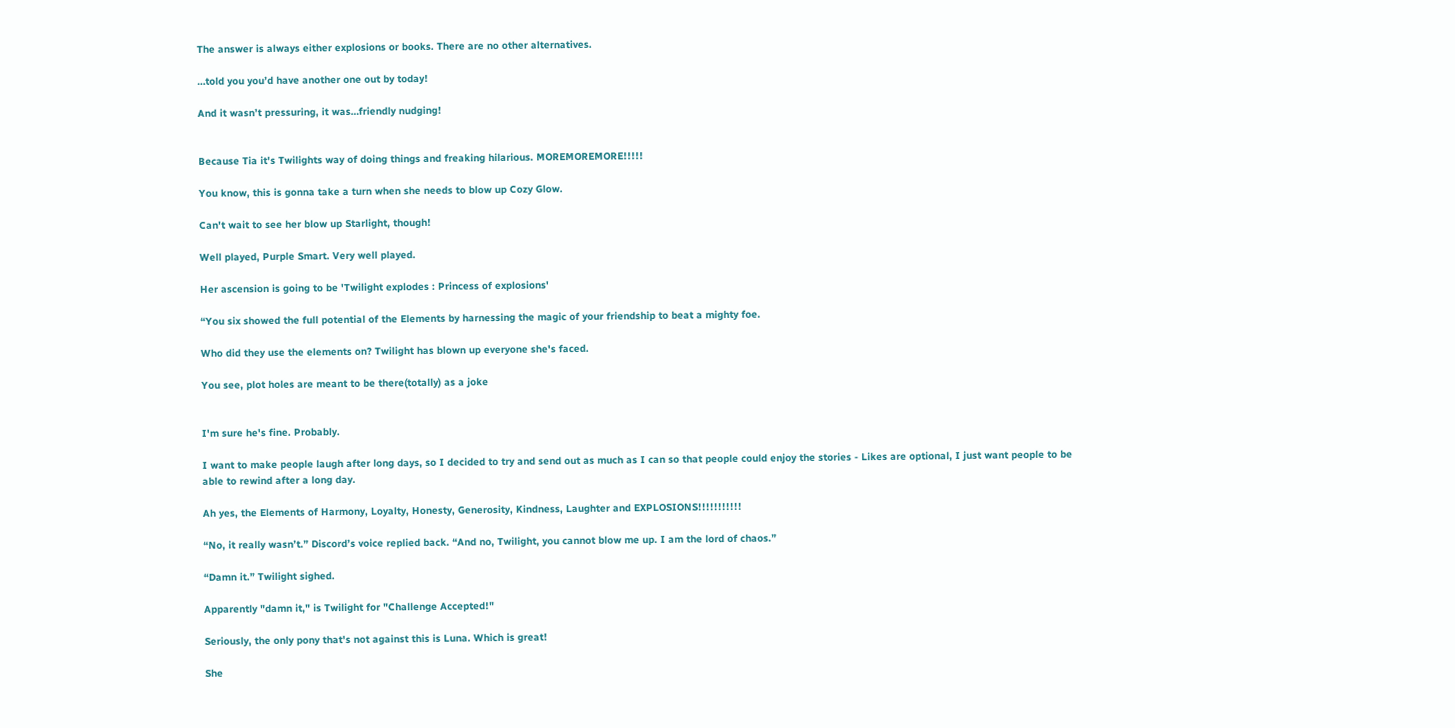The answer is always either explosions or books. There are no other alternatives.

…told you you’d have another one out by today!

And it wasn’t pressuring, it was…friendly nudging!


Because Tia it's Twilights way of doing things and freaking hilarious. MOREMOREMORE!!!!!

You know, this is gonna take a turn when she needs to blow up Cozy Glow.

Can't wait to see her blow up Starlight, though!

Well played, Purple Smart. Very well played.

Her ascension is going to be 'Twilight explodes : Princess of explosions'

“You six showed the full potential of the Elements by harnessing the magic of your friendship to beat a mighty foe.

Who did they use the elements on? Twilight has blown up everyone she's faced.

You see, plot holes are meant to be there(totally) as a joke


I'm sure he's fine. Probably.

I want to make people laugh after long days, so I decided to try and send out as much as I can so that people could enjoy the stories - Likes are optional, I just want people to be able to rewind after a long day.

Ah yes, the Elements of Harmony, Loyalty, Honesty, Generosity, Kindness, Laughter and EXPLOSIONS!!!!!!!!!!!

“No, it really wasn’t.” Discord’s voice replied back. “And no, Twilight, you cannot blow me up. I am the lord of chaos.”

“Damn it.” Twilight sighed.

Apparently "damn it," is Twilight for "Challenge Accepted!"

Seriously, the only pony that's not against this is Luna. Which is great!

She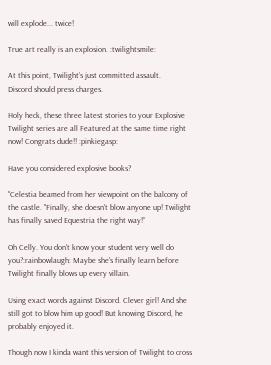will explode... twice!

True art really is an explosion. :twilightsmile:

At this point, Twilight’s just committed assault.
Discord should press charges.

Holy heck, these three latest stories to your Explosive Twilight series are all Featured at the same time right now! Congrats dude!! :pinkiegasp:

Have you considered explosive books?

"Celestia beamed from her viewpoint on the balcony of the castle. "Finally, she doesn't blow anyone up! Twilight has finally saved Equestria the right way!”

Oh Celly. You don't know your student very well do you?:rainbowlaugh: Maybe she's finally learn before Twilight finally blows up every villain.

Using exact words against Discord. Clever girl! And she still got to blow him up good! But knowing Discord, he probably enjoyed it.

Though now I kinda want this version of Twilight to cross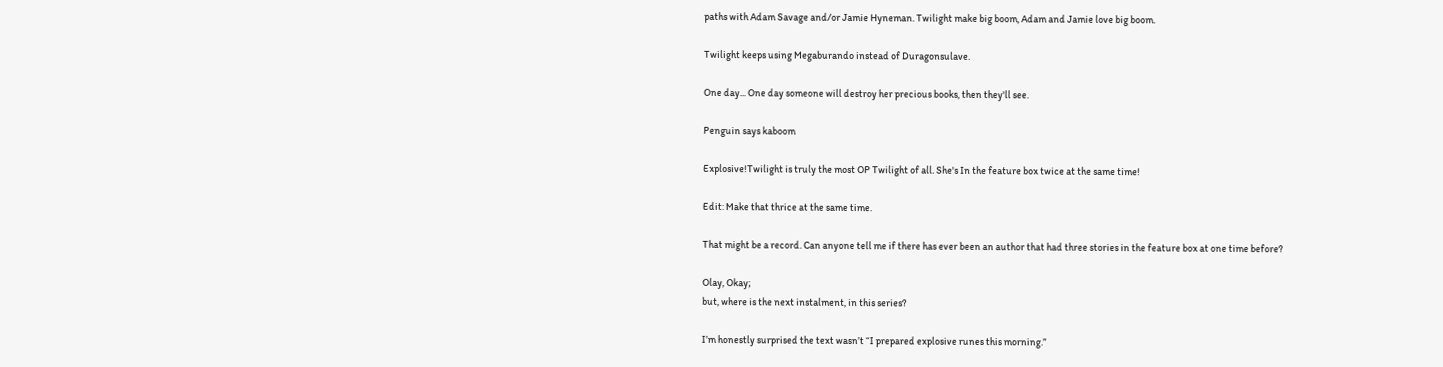paths with Adam Savage and/or Jamie Hyneman. Twilight make big boom, Adam and Jamie love big boom.

Twilight keeps using Megaburando instead of Duragonsulave.

One day... One day someone will destroy her precious books, then they'll see.

Penguin says kaboom

Explosive!Twilight is truly the most OP Twilight of all. She's In the feature box twice at the same time!

Edit: Make that thrice at the same time.

That might be a record. Can anyone tell me if there has ever been an author that had three stories in the feature box at one time before?

Olay, Okay;
but, where is the next instalment, in this series?

I’m honestly surprised the text wasn’t “I prepared explosive runes this morning.”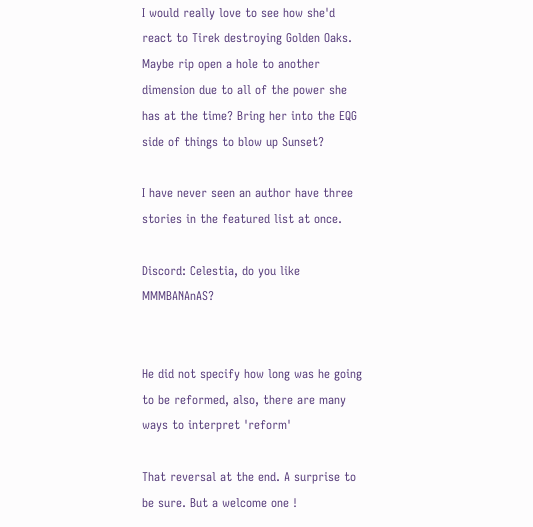I would really love to see how she'd react to Tirek destroying Golden Oaks. Maybe rip open a hole to another dimension due to all of the power she has at the time? Bring her into the EQG side of things to blow up Sunset?

I have never seen an author have three stories in the featured list at once.

Discord: Celestia, do you like MMMBANAnAS?


He did not specify how long was he going to be reformed, also, there are many ways to interpret 'reform'

That reversal at the end. A surprise to be sure. But a welcome one !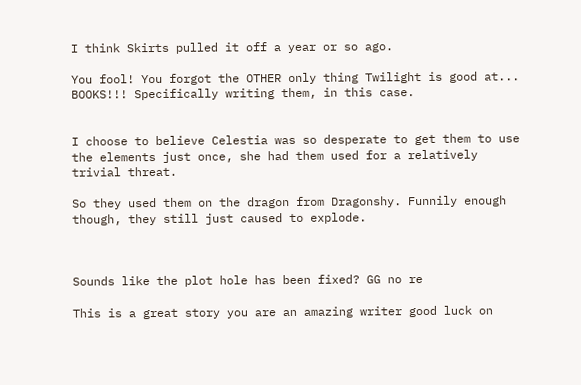I think Skirts pulled it off a year or so ago.

You fool! You forgot the OTHER only thing Twilight is good at... BOOKS!!! Specifically writing them, in this case.


I choose to believe Celestia was so desperate to get them to use the elements just once, she had them used for a relatively trivial threat.

So they used them on the dragon from Dragonshy. Funnily enough though, they still just caused to explode.



Sounds like the plot hole has been fixed? GG no re

This is a great story you are an amazing writer good luck on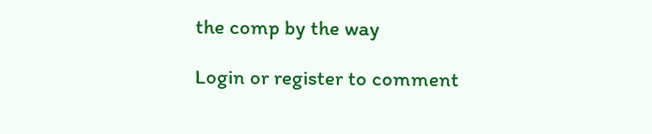the comp by the way

Login or register to comment